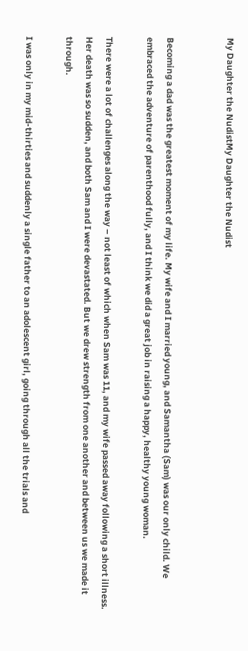My Daughter the NudistMy Daughter the Nudist


Becoming a dad was the greatest moment of my life. My wife and I married young, and Samantha (Sam) was our only child. We embraced the adventure of parenthood fully, and I think we did a great job in raising a happy, healthy young woman.

There were a lot of challenges along the way – not least of which when Sam was 11, and my wife passed away following a short illness. Her death was so sudden, and both Sam and I were devastated. But we drew strength from one another and between us we made it through.

I was only in my mid-thirties and suddenly a single father to an adolescent girl, going through all the trials and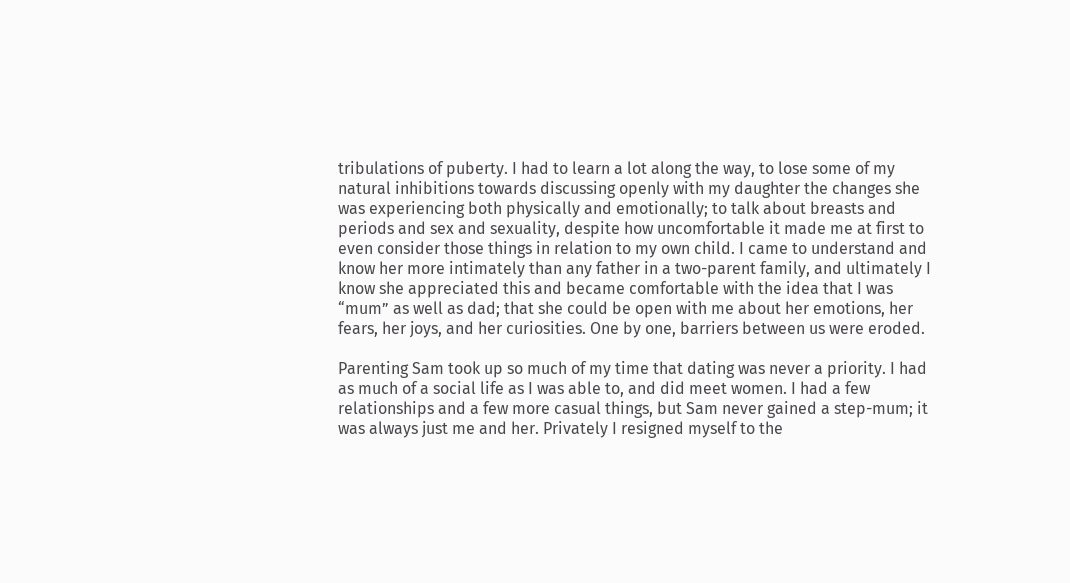tribulations of puberty. I had to learn a lot along the way, to lose some of my natural inhibitions towards discussing openly with my daughter the changes she was experiencing both physically and emotionally; to talk about breasts and periods and sex and sexuality, despite how uncomfortable it made me at first to even consider those things in relation to my own child. I came to understand and know her more intimately than any father in a two-parent family, and ultimately I know she appreciated this and became comfortable with the idea that I was “mum” as well as dad; that she could be open with me about her emotions, her fears, her joys, and her curiosities. One by one, barriers between us were eroded.

Parenting Sam took up so much of my time that dating was never a priority. I had as much of a social life as I was able to, and did meet women. I had a few relationships and a few more casual things, but Sam never gained a step-mum; it was always just me and her. Privately I resigned myself to the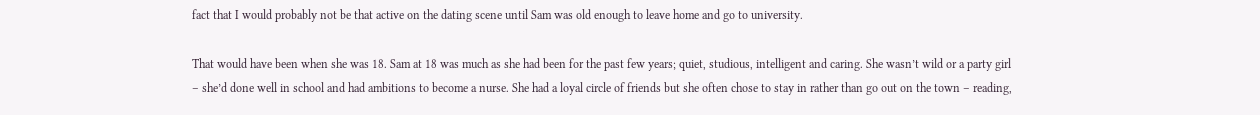fact that I would probably not be that active on the dating scene until Sam was old enough to leave home and go to university.

That would have been when she was 18. Sam at 18 was much as she had been for the past few years; quiet, studious, intelligent and caring. She wasn’t wild or a party girl – she’d done well in school and had ambitions to become a nurse. She had a loyal circle of friends but she often chose to stay in rather than go out on the town – reading,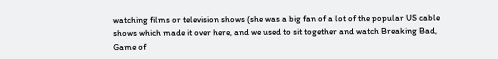watching films or television shows (she was a big fan of a lot of the popular US cable shows which made it over here, and we used to sit together and watch Breaking Bad, Game of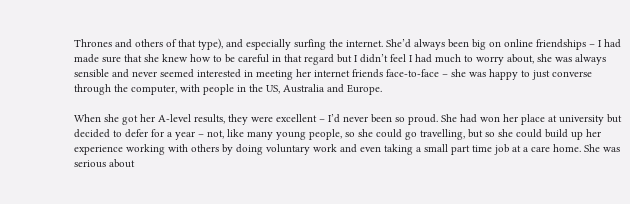Thrones and others of that type), and especially surfing the internet. She’d always been big on online friendships – I had made sure that she knew how to be careful in that regard but I didn’t feel I had much to worry about, she was always sensible and never seemed interested in meeting her internet friends face-to-face – she was happy to just converse through the computer, with people in the US, Australia and Europe.

When she got her A-level results, they were excellent – I’d never been so proud. She had won her place at university but decided to defer for a year – not, like many young people, so she could go travelling, but so she could build up her experience working with others by doing voluntary work and even taking a small part time job at a care home. She was serious about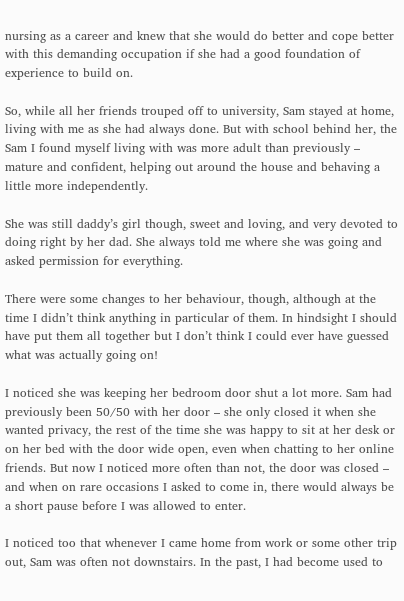nursing as a career and knew that she would do better and cope better with this demanding occupation if she had a good foundation of experience to build on.

So, while all her friends trouped off to university, Sam stayed at home, living with me as she had always done. But with school behind her, the Sam I found myself living with was more adult than previously – mature and confident, helping out around the house and behaving a little more independently.

She was still daddy’s girl though, sweet and loving, and very devoted to doing right by her dad. She always told me where she was going and asked permission for everything.

There were some changes to her behaviour, though, although at the time I didn’t think anything in particular of them. In hindsight I should have put them all together but I don’t think I could ever have guessed what was actually going on!

I noticed she was keeping her bedroom door shut a lot more. Sam had previously been 50/50 with her door – she only closed it when she wanted privacy, the rest of the time she was happy to sit at her desk or on her bed with the door wide open, even when chatting to her online friends. But now I noticed more often than not, the door was closed – and when on rare occasions I asked to come in, there would always be a short pause before I was allowed to enter.

I noticed too that whenever I came home from work or some other trip out, Sam was often not downstairs. In the past, I had become used to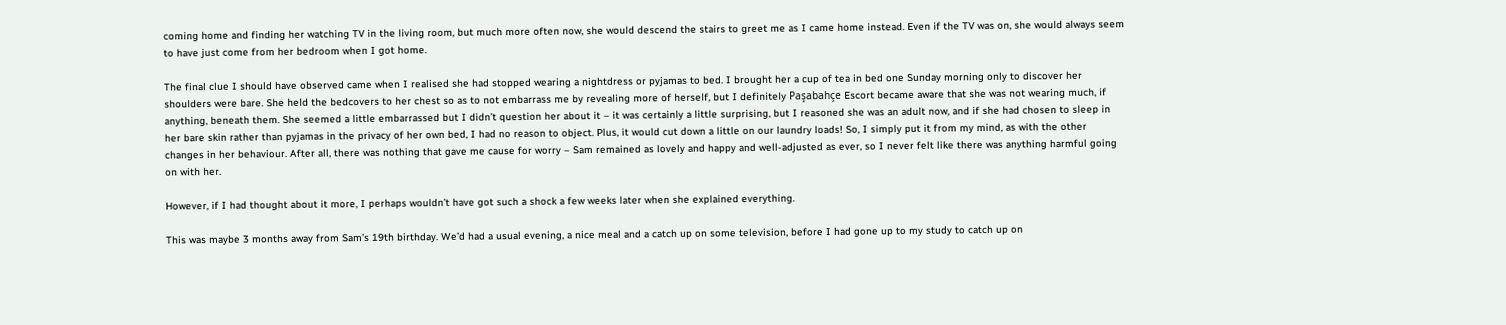coming home and finding her watching TV in the living room, but much more often now, she would descend the stairs to greet me as I came home instead. Even if the TV was on, she would always seem to have just come from her bedroom when I got home.

The final clue I should have observed came when I realised she had stopped wearing a nightdress or pyjamas to bed. I brought her a cup of tea in bed one Sunday morning only to discover her shoulders were bare. She held the bedcovers to her chest so as to not embarrass me by revealing more of herself, but I definitely Paşabahçe Escort became aware that she was not wearing much, if anything, beneath them. She seemed a little embarrassed but I didn’t question her about it – it was certainly a little surprising, but I reasoned she was an adult now, and if she had chosen to sleep in her bare skin rather than pyjamas in the privacy of her own bed, I had no reason to object. Plus, it would cut down a little on our laundry loads! So, I simply put it from my mind, as with the other changes in her behaviour. After all, there was nothing that gave me cause for worry – Sam remained as lovely and happy and well-adjusted as ever, so I never felt like there was anything harmful going on with her.

However, if I had thought about it more, I perhaps wouldn’t have got such a shock a few weeks later when she explained everything.

This was maybe 3 months away from Sam’s 19th birthday. We’d had a usual evening, a nice meal and a catch up on some television, before I had gone up to my study to catch up on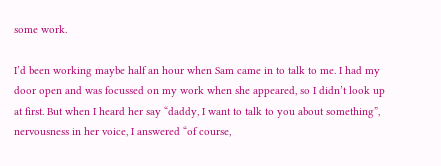some work.

I’d been working maybe half an hour when Sam came in to talk to me. I had my door open and was focussed on my work when she appeared, so I didn’t look up at first. But when I heard her say “daddy, I want to talk to you about something”, nervousness in her voice, I answered “of course,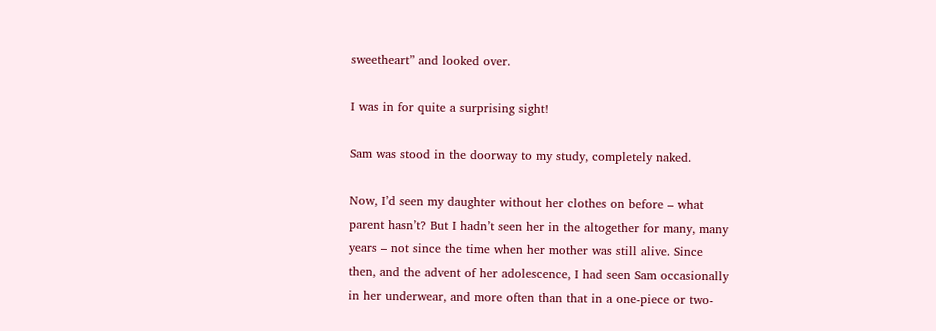sweetheart” and looked over.

I was in for quite a surprising sight!

Sam was stood in the doorway to my study, completely naked.

Now, I’d seen my daughter without her clothes on before – what parent hasn’t? But I hadn’t seen her in the altogether for many, many years – not since the time when her mother was still alive. Since then, and the advent of her adolescence, I had seen Sam occasionally in her underwear, and more often than that in a one-piece or two-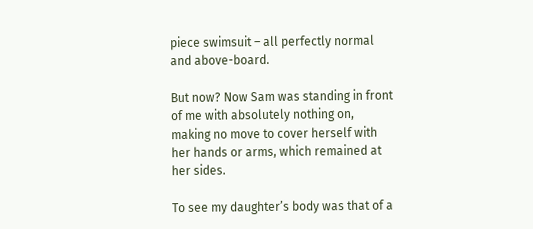piece swimsuit – all perfectly normal and above-board.

But now? Now Sam was standing in front of me with absolutely nothing on, making no move to cover herself with her hands or arms, which remained at her sides.

To see my daughter’s body was that of a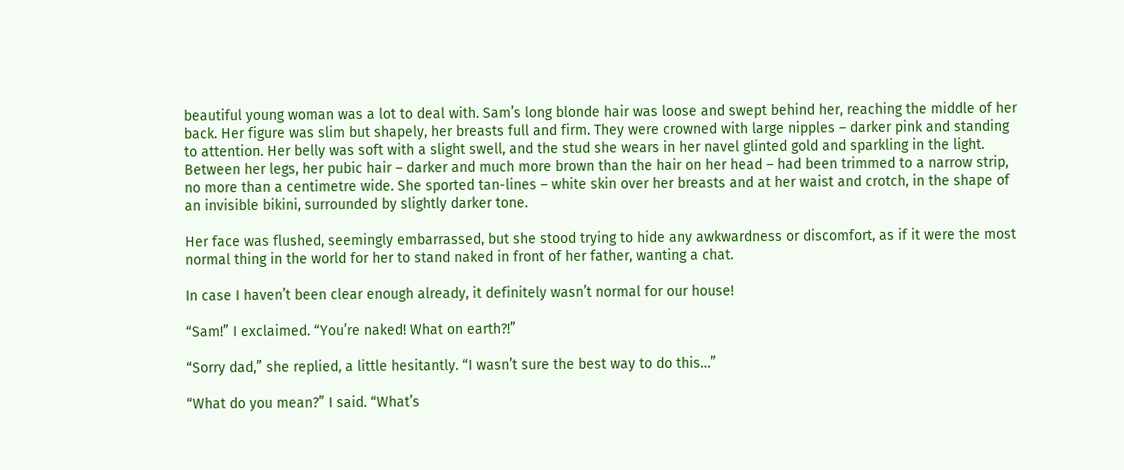beautiful young woman was a lot to deal with. Sam’s long blonde hair was loose and swept behind her, reaching the middle of her back. Her figure was slim but shapely, her breasts full and firm. They were crowned with large nipples – darker pink and standing to attention. Her belly was soft with a slight swell, and the stud she wears in her navel glinted gold and sparkling in the light. Between her legs, her pubic hair – darker and much more brown than the hair on her head – had been trimmed to a narrow strip, no more than a centimetre wide. She sported tan-lines – white skin over her breasts and at her waist and crotch, in the shape of an invisible bikini, surrounded by slightly darker tone.

Her face was flushed, seemingly embarrassed, but she stood trying to hide any awkwardness or discomfort, as if it were the most normal thing in the world for her to stand naked in front of her father, wanting a chat.

In case I haven’t been clear enough already, it definitely wasn’t normal for our house!

“Sam!” I exclaimed. “You’re naked! What on earth?!”

“Sorry dad,” she replied, a little hesitantly. “I wasn’t sure the best way to do this…”

“What do you mean?” I said. “What’s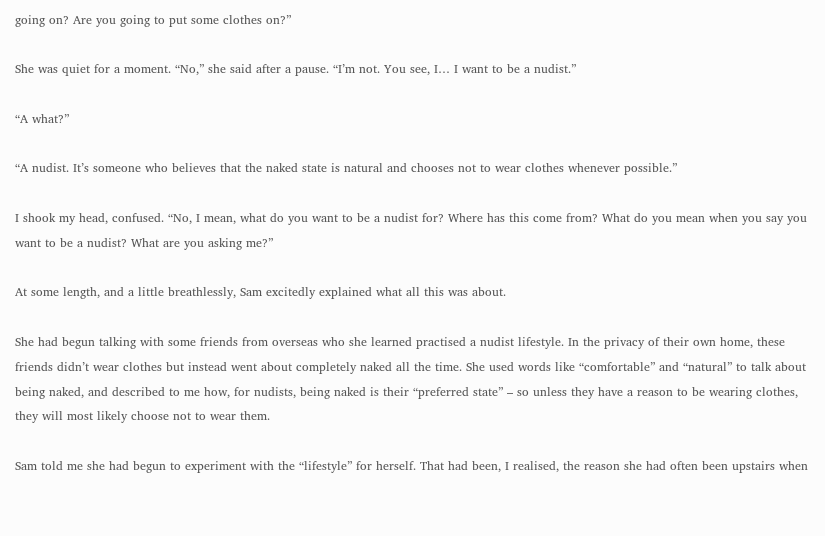going on? Are you going to put some clothes on?”

She was quiet for a moment. “No,” she said after a pause. “I’m not. You see, I… I want to be a nudist.”

“A what?”

“A nudist. It’s someone who believes that the naked state is natural and chooses not to wear clothes whenever possible.”

I shook my head, confused. “No, I mean, what do you want to be a nudist for? Where has this come from? What do you mean when you say you want to be a nudist? What are you asking me?”

At some length, and a little breathlessly, Sam excitedly explained what all this was about.

She had begun talking with some friends from overseas who she learned practised a nudist lifestyle. In the privacy of their own home, these friends didn’t wear clothes but instead went about completely naked all the time. She used words like “comfortable” and “natural” to talk about being naked, and described to me how, for nudists, being naked is their “preferred state” – so unless they have a reason to be wearing clothes, they will most likely choose not to wear them.

Sam told me she had begun to experiment with the “lifestyle” for herself. That had been, I realised, the reason she had often been upstairs when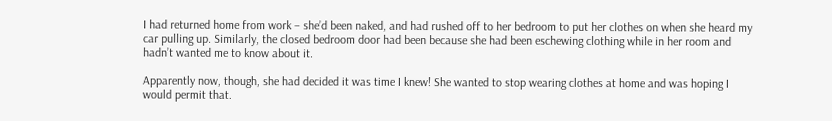I had returned home from work – she’d been naked, and had rushed off to her bedroom to put her clothes on when she heard my car pulling up. Similarly, the closed bedroom door had been because she had been eschewing clothing while in her room and hadn’t wanted me to know about it.

Apparently now, though, she had decided it was time I knew! She wanted to stop wearing clothes at home and was hoping I would permit that.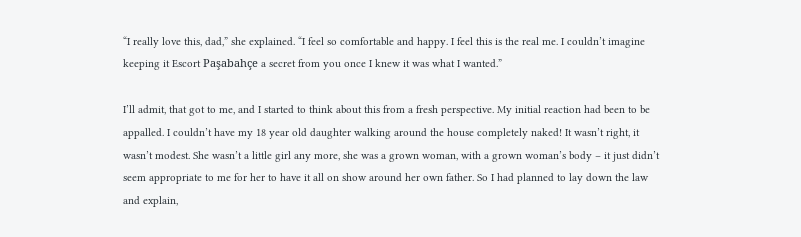“I really love this, dad,” she explained. “I feel so comfortable and happy. I feel this is the real me. I couldn’t imagine keeping it Escort Paşabahçe a secret from you once I knew it was what I wanted.”

I’ll admit, that got to me, and I started to think about this from a fresh perspective. My initial reaction had been to be appalled. I couldn’t have my 18 year old daughter walking around the house completely naked! It wasn’t right, it wasn’t modest. She wasn’t a little girl any more, she was a grown woman, with a grown woman’s body – it just didn’t seem appropriate to me for her to have it all on show around her own father. So I had planned to lay down the law and explain,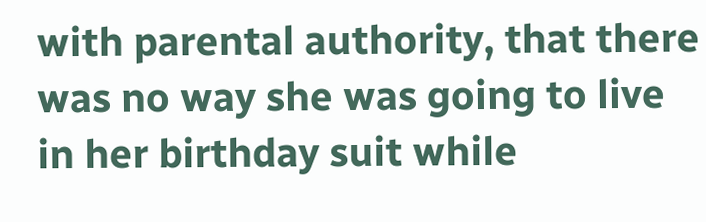with parental authority, that there was no way she was going to live in her birthday suit while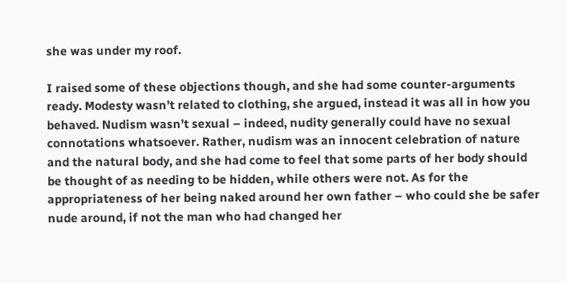she was under my roof.

I raised some of these objections though, and she had some counter-arguments ready. Modesty wasn’t related to clothing, she argued, instead it was all in how you behaved. Nudism wasn’t sexual – indeed, nudity generally could have no sexual connotations whatsoever. Rather, nudism was an innocent celebration of nature and the natural body, and she had come to feel that some parts of her body should be thought of as needing to be hidden, while others were not. As for the appropriateness of her being naked around her own father – who could she be safer nude around, if not the man who had changed her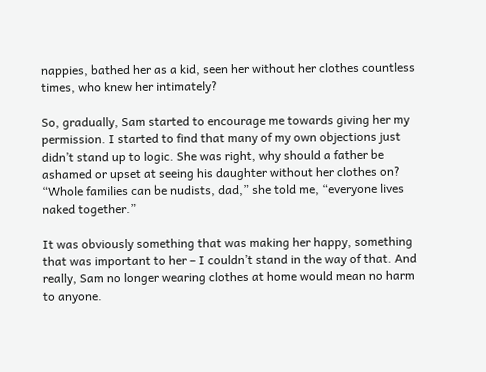nappies, bathed her as a kid, seen her without her clothes countless times, who knew her intimately?

So, gradually, Sam started to encourage me towards giving her my permission. I started to find that many of my own objections just didn’t stand up to logic. She was right, why should a father be ashamed or upset at seeing his daughter without her clothes on? “Whole families can be nudists, dad,” she told me, “everyone lives naked together.”

It was obviously something that was making her happy, something that was important to her – I couldn’t stand in the way of that. And really, Sam no longer wearing clothes at home would mean no harm to anyone.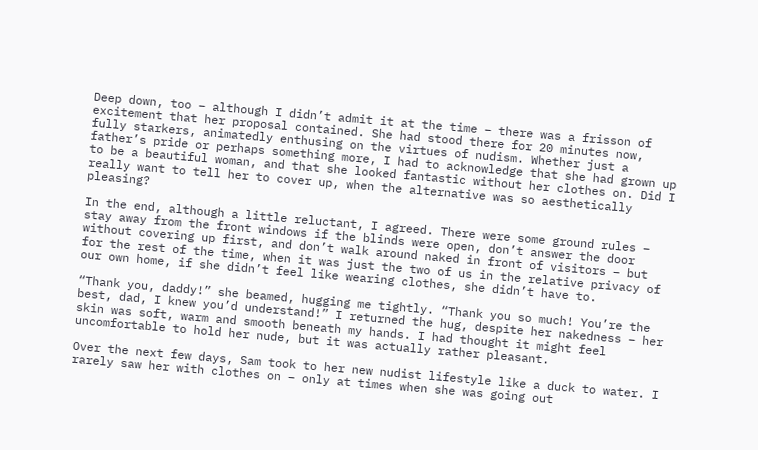Deep down, too – although I didn’t admit it at the time – there was a frisson of excitement that her proposal contained. She had stood there for 20 minutes now, fully starkers, animatedly enthusing on the virtues of nudism. Whether just a father’s pride or perhaps something more, I had to acknowledge that she had grown up to be a beautiful woman, and that she looked fantastic without her clothes on. Did I really want to tell her to cover up, when the alternative was so aesthetically pleasing?

In the end, although a little reluctant, I agreed. There were some ground rules – stay away from the front windows if the blinds were open, don’t answer the door without covering up first, and don’t walk around naked in front of visitors – but for the rest of the time, when it was just the two of us in the relative privacy of our own home, if she didn’t feel like wearing clothes, she didn’t have to.

“Thank you, daddy!” she beamed, hugging me tightly. “Thank you so much! You’re the best, dad, I knew you’d understand!” I returned the hug, despite her nakedness – her skin was soft, warm and smooth beneath my hands. I had thought it might feel uncomfortable to hold her nude, but it was actually rather pleasant.

Over the next few days, Sam took to her new nudist lifestyle like a duck to water. I rarely saw her with clothes on – only at times when she was going out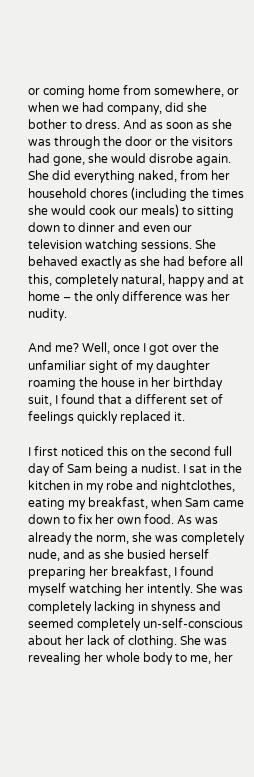or coming home from somewhere, or when we had company, did she bother to dress. And as soon as she was through the door or the visitors had gone, she would disrobe again. She did everything naked, from her household chores (including the times she would cook our meals) to sitting down to dinner and even our television watching sessions. She behaved exactly as she had before all this, completely natural, happy and at home – the only difference was her nudity.

And me? Well, once I got over the unfamiliar sight of my daughter roaming the house in her birthday suit, I found that a different set of feelings quickly replaced it.

I first noticed this on the second full day of Sam being a nudist. I sat in the kitchen in my robe and nightclothes, eating my breakfast, when Sam came down to fix her own food. As was already the norm, she was completely nude, and as she busied herself preparing her breakfast, I found myself watching her intently. She was completely lacking in shyness and seemed completely un-self-conscious about her lack of clothing. She was revealing her whole body to me, her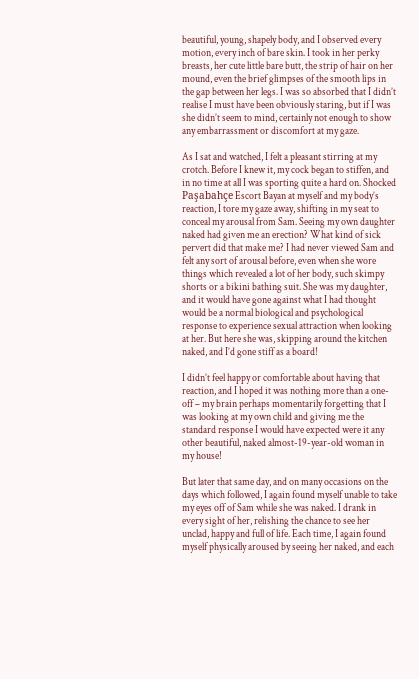beautiful, young, shapely body, and I observed every motion, every inch of bare skin. I took in her perky breasts, her cute little bare butt, the strip of hair on her mound, even the brief glimpses of the smooth lips in the gap between her legs. I was so absorbed that I didn’t realise I must have been obviously staring, but if I was she didn’t seem to mind, certainly not enough to show any embarrassment or discomfort at my gaze.

As I sat and watched, I felt a pleasant stirring at my crotch. Before I knew it, my cock began to stiffen, and in no time at all I was sporting quite a hard on. Shocked Paşabahçe Escort Bayan at myself and my body’s reaction, I tore my gaze away, shifting in my seat to conceal my arousal from Sam. Seeing my own daughter naked had given me an erection? What kind of sick pervert did that make me? I had never viewed Sam and felt any sort of arousal before, even when she wore things which revealed a lot of her body, such skimpy shorts or a bikini bathing suit. She was my daughter, and it would have gone against what I had thought would be a normal biological and psychological response to experience sexual attraction when looking at her. But here she was, skipping around the kitchen naked, and I’d gone stiff as a board!

I didn’t feel happy or comfortable about having that reaction, and I hoped it was nothing more than a one-off – my brain perhaps momentarily forgetting that I was looking at my own child and giving me the standard response I would have expected were it any other beautiful, naked almost-19-year-old woman in my house!

But later that same day, and on many occasions on the days which followed, I again found myself unable to take my eyes off of Sam while she was naked. I drank in every sight of her, relishing the chance to see her unclad, happy and full of life. Each time, I again found myself physically aroused by seeing her naked, and each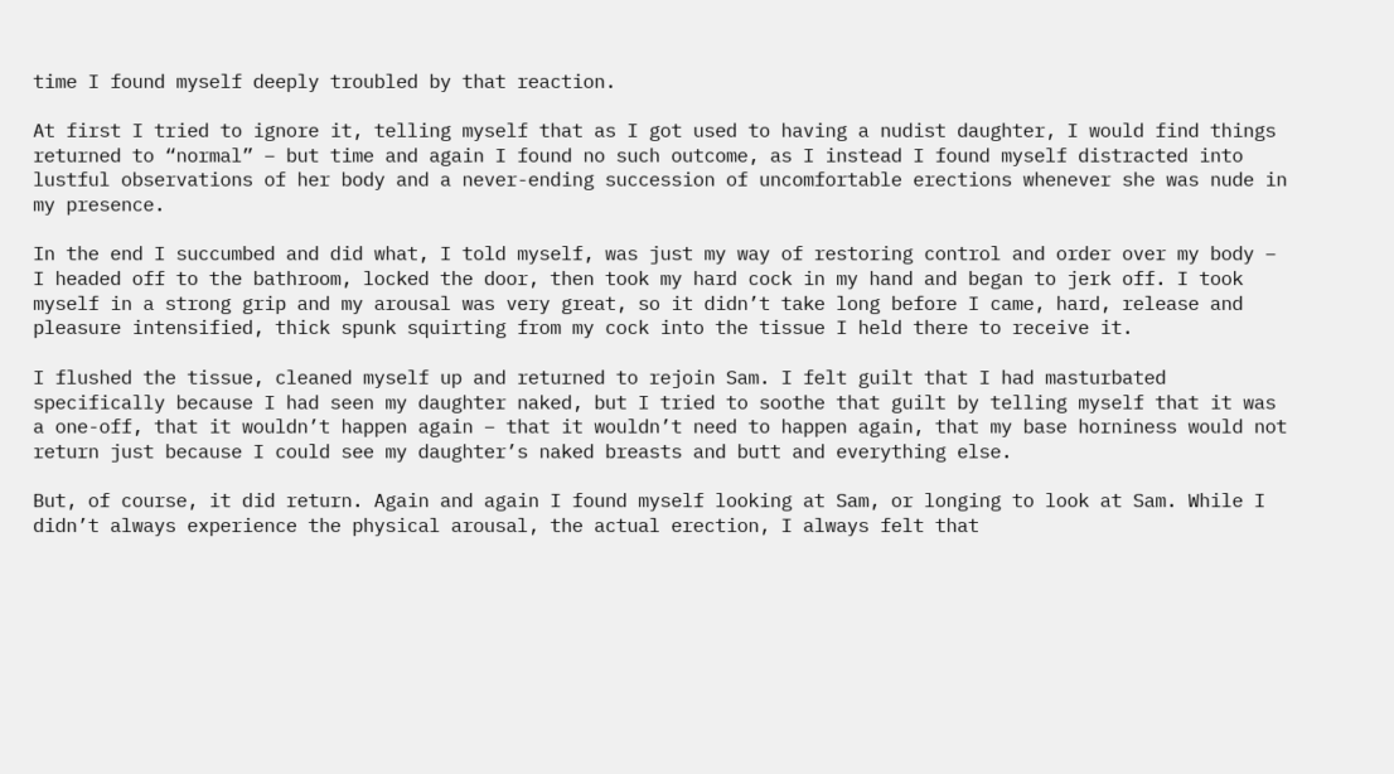time I found myself deeply troubled by that reaction.

At first I tried to ignore it, telling myself that as I got used to having a nudist daughter, I would find things returned to “normal” – but time and again I found no such outcome, as I instead I found myself distracted into lustful observations of her body and a never-ending succession of uncomfortable erections whenever she was nude in my presence.

In the end I succumbed and did what, I told myself, was just my way of restoring control and order over my body – I headed off to the bathroom, locked the door, then took my hard cock in my hand and began to jerk off. I took myself in a strong grip and my arousal was very great, so it didn’t take long before I came, hard, release and pleasure intensified, thick spunk squirting from my cock into the tissue I held there to receive it.

I flushed the tissue, cleaned myself up and returned to rejoin Sam. I felt guilt that I had masturbated specifically because I had seen my daughter naked, but I tried to soothe that guilt by telling myself that it was a one-off, that it wouldn’t happen again – that it wouldn’t need to happen again, that my base horniness would not return just because I could see my daughter’s naked breasts and butt and everything else.

But, of course, it did return. Again and again I found myself looking at Sam, or longing to look at Sam. While I didn’t always experience the physical arousal, the actual erection, I always felt that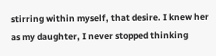stirring within myself, that desire. I knew her as my daughter, I never stopped thinking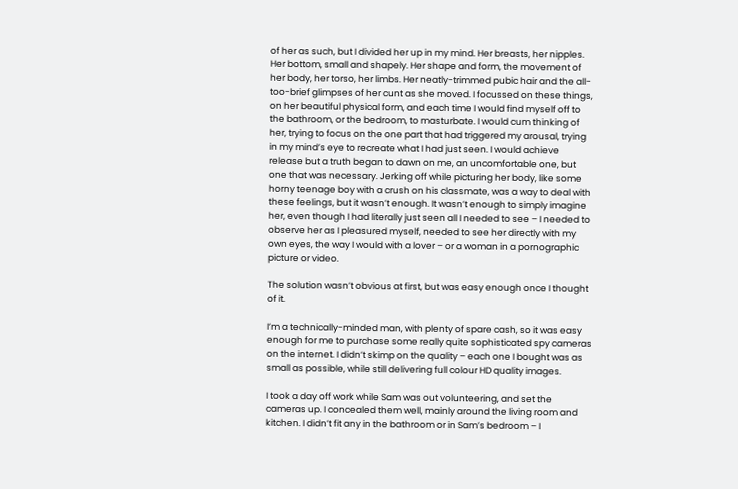of her as such, but I divided her up in my mind. Her breasts, her nipples. Her bottom, small and shapely. Her shape and form, the movement of her body, her torso, her limbs. Her neatly-trimmed pubic hair and the all-too-brief glimpses of her cunt as she moved. I focussed on these things, on her beautiful physical form, and each time I would find myself off to the bathroom, or the bedroom, to masturbate. I would cum thinking of her, trying to focus on the one part that had triggered my arousal, trying in my mind’s eye to recreate what I had just seen. I would achieve release but a truth began to dawn on me, an uncomfortable one, but one that was necessary. Jerking off while picturing her body, like some horny teenage boy with a crush on his classmate, was a way to deal with these feelings, but it wasn’t enough. It wasn’t enough to simply imagine her, even though I had literally just seen all I needed to see – I needed to observe her as I pleasured myself, needed to see her directly with my own eyes, the way I would with a lover – or a woman in a pornographic picture or video.

The solution wasn’t obvious at first, but was easy enough once I thought of it.

I’m a technically-minded man, with plenty of spare cash, so it was easy enough for me to purchase some really quite sophisticated spy cameras on the internet. I didn’t skimp on the quality – each one I bought was as small as possible, while still delivering full colour HD quality images.

I took a day off work while Sam was out volunteering, and set the cameras up. I concealed them well, mainly around the living room and kitchen. I didn’t fit any in the bathroom or in Sam’s bedroom – I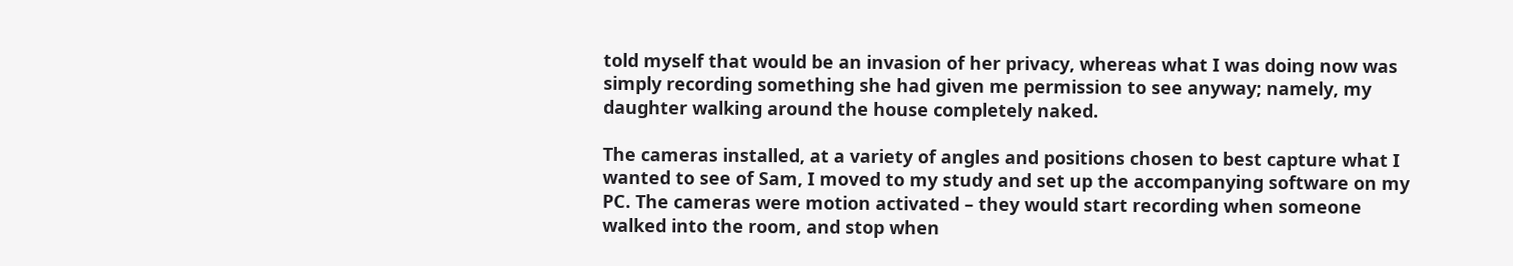told myself that would be an invasion of her privacy, whereas what I was doing now was simply recording something she had given me permission to see anyway; namely, my daughter walking around the house completely naked.

The cameras installed, at a variety of angles and positions chosen to best capture what I wanted to see of Sam, I moved to my study and set up the accompanying software on my PC. The cameras were motion activated – they would start recording when someone walked into the room, and stop when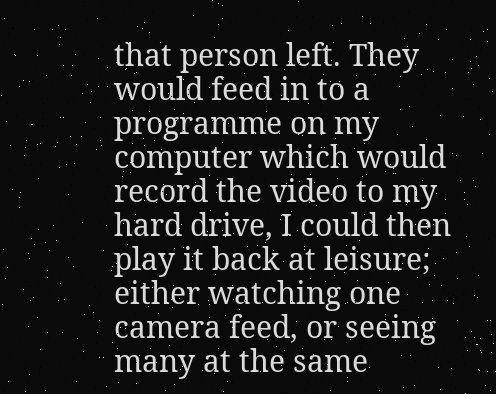that person left. They would feed in to a programme on my computer which would record the video to my hard drive, I could then play it back at leisure; either watching one camera feed, or seeing many at the same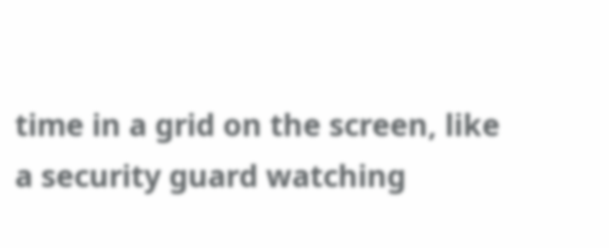time in a grid on the screen, like a security guard watching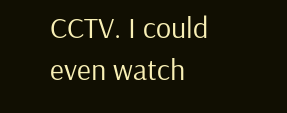CCTV. I could even watch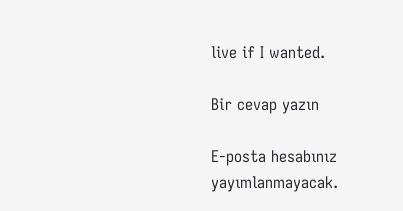live if I wanted.

Bir cevap yazın

E-posta hesabınız yayımlanmayacak.